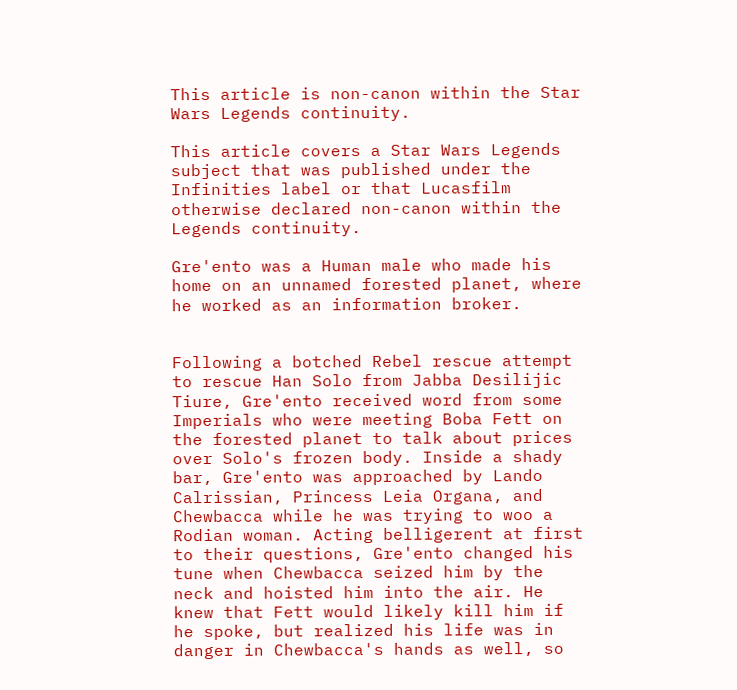This article is non-canon within the Star Wars Legends continuity.

This article covers a Star Wars Legends subject that was published under the Infinities label or that Lucasfilm otherwise declared non-canon within the Legends continuity.

Gre'ento was a Human male who made his home on an unnamed forested planet, where he worked as an information broker.


Following a botched Rebel rescue attempt to rescue Han Solo from Jabba Desilijic Tiure, Gre'ento received word from some Imperials who were meeting Boba Fett on the forested planet to talk about prices over Solo's frozen body. Inside a shady bar, Gre'ento was approached by Lando Calrissian, Princess Leia Organa, and Chewbacca while he was trying to woo a Rodian woman. Acting belligerent at first to their questions, Gre'ento changed his tune when Chewbacca seized him by the neck and hoisted him into the air. He knew that Fett would likely kill him if he spoke, but realized his life was in danger in Chewbacca's hands as well, so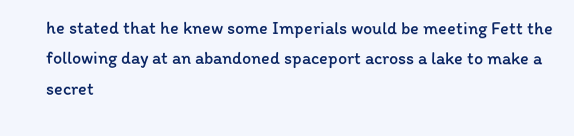he stated that he knew some Imperials would be meeting Fett the following day at an abandoned spaceport across a lake to make a secret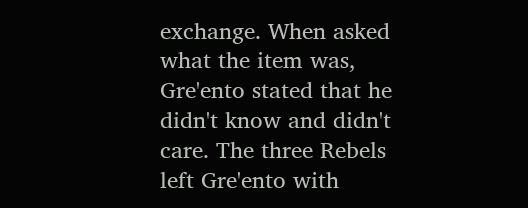exchange. When asked what the item was, Gre'ento stated that he didn't know and didn't care. The three Rebels left Gre'ento with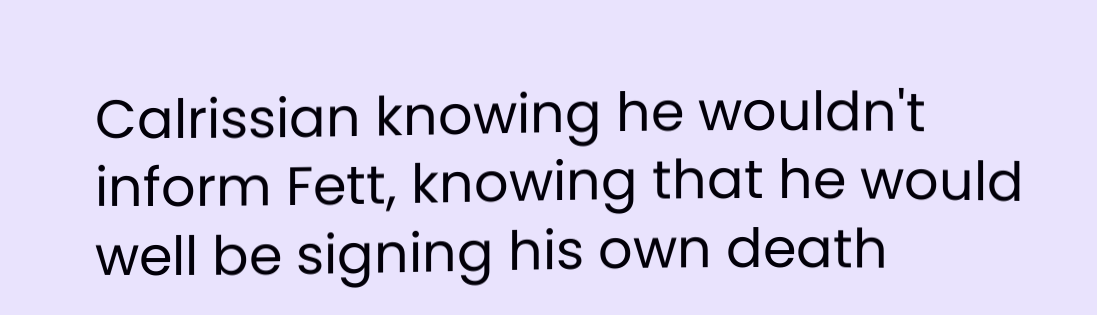Calrissian knowing he wouldn't inform Fett, knowing that he would well be signing his own death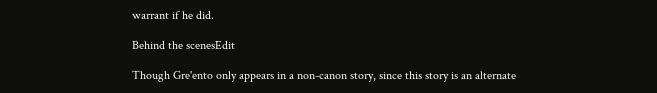warrant if he did.

Behind the scenesEdit

Though Gre'ento only appears in a non-canon story, since this story is an alternate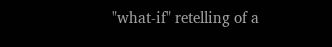"what-if" retelling of a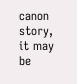canon story, it may be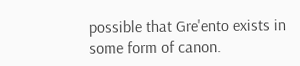possible that Gre'ento exists in some form of canon.